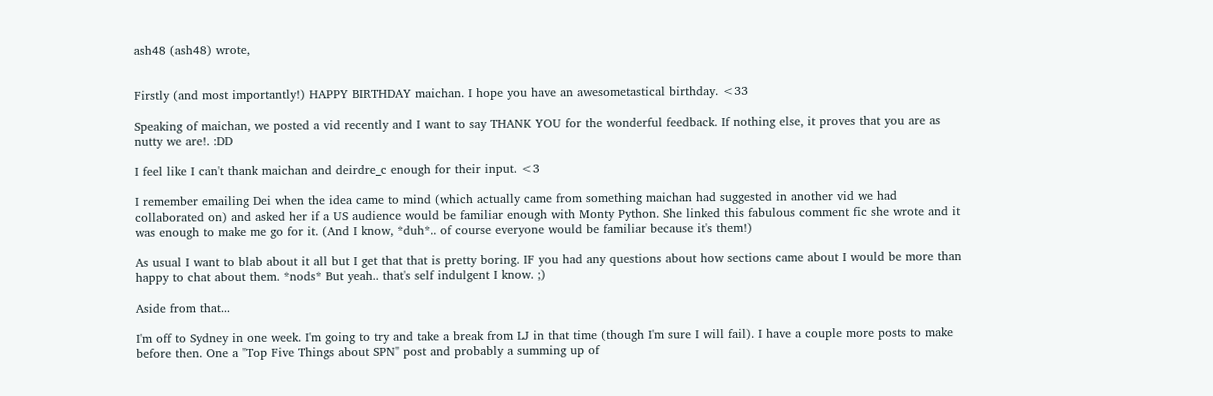ash48 (ash48) wrote,


Firstly (and most importantly!) HAPPY BIRTHDAY maichan. I hope you have an awesometastical birthday. <33

Speaking of maichan, we posted a vid recently and I want to say THANK YOU for the wonderful feedback. If nothing else, it proves that you are as nutty we are!. :DD

I feel like I can't thank maichan and deirdre_c enough for their input. <3

I remember emailing Dei when the idea came to mind (which actually came from something maichan had suggested in another vid we had collaborated on) and asked her if a US audience would be familiar enough with Monty Python. She linked this fabulous comment fic she wrote and it was enough to make me go for it. (And I know, *duh*.. of course everyone would be familiar because it's them!)

As usual I want to blab about it all but I get that that is pretty boring. IF you had any questions about how sections came about I would be more than happy to chat about them. *nods* But yeah.. that's self indulgent I know. ;)

Aside from that...

I'm off to Sydney in one week. I'm going to try and take a break from LJ in that time (though I'm sure I will fail). I have a couple more posts to make before then. One a "Top Five Things about SPN" post and probably a summing up of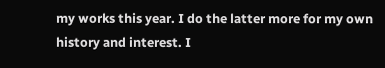my works this year. I do the latter more for my own history and interest. I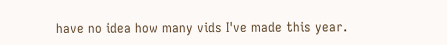have no idea how many vids I've made this year.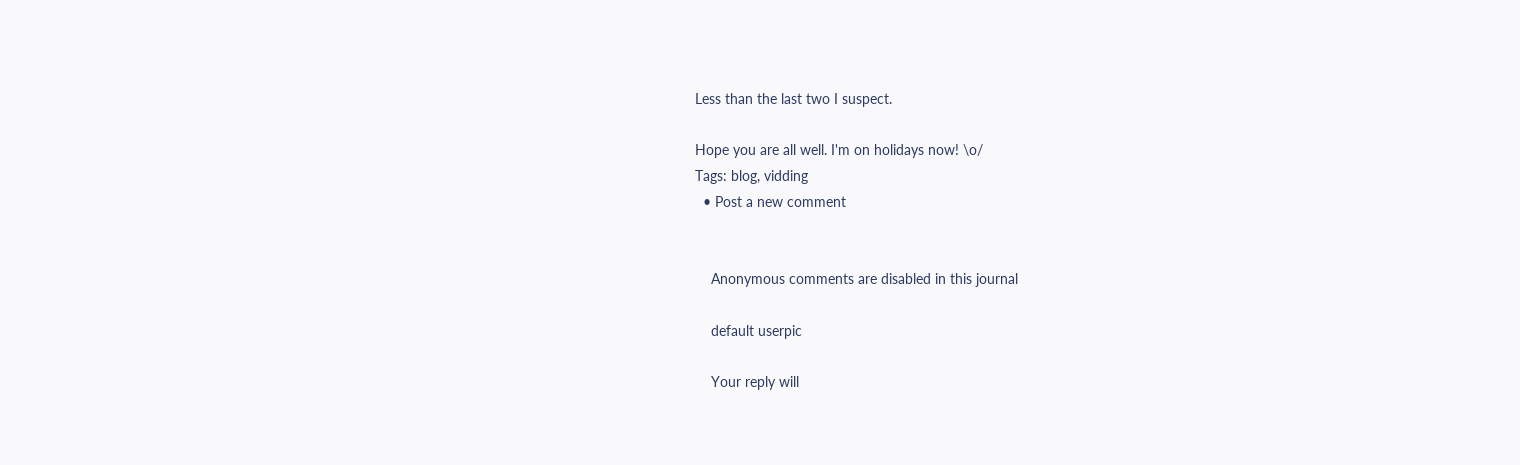Less than the last two I suspect.

Hope you are all well. I'm on holidays now! \o/
Tags: blog, vidding
  • Post a new comment


    Anonymous comments are disabled in this journal

    default userpic

    Your reply will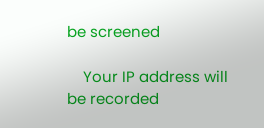be screened

    Your IP address will be recorded